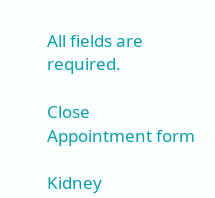All fields are required.

Close Appointment form

Kidney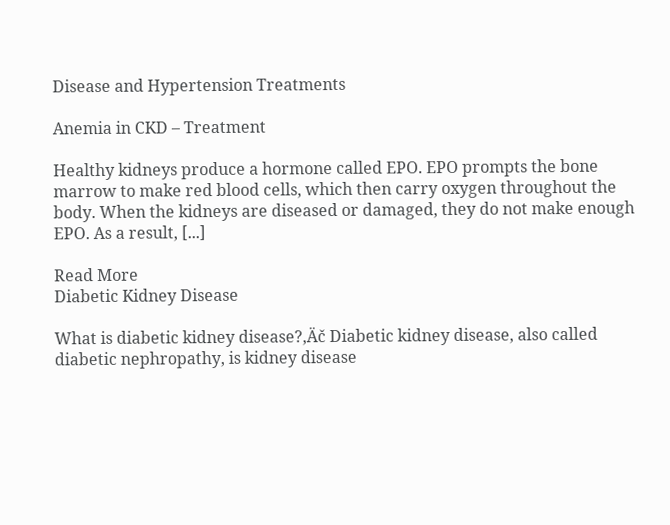Disease and Hypertension Treatments

Anemia in CKD – Treatment

Healthy kidneys produce a hormone called EPO. EPO prompts the bone marrow to make red blood cells, which then carry oxygen throughout the body. When the kidneys are diseased or damaged, they do not make enough EPO. As a result, [...]

Read More
Diabetic Kidney Disease

What is diabetic kidney disease?‚Äč Diabetic kidney disease, also called diabetic nephropathy, is kidney disease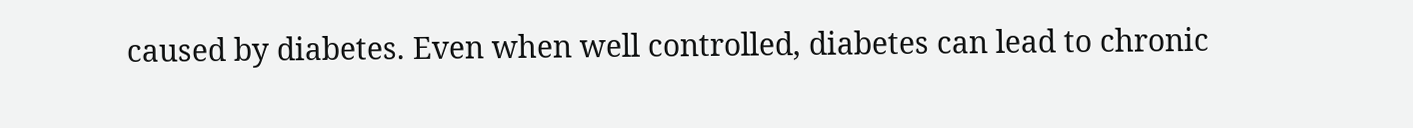caused by diabetes. Even when well controlled, diabetes can lead to chronic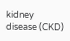kidney disease (CKD)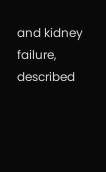and kidney failure, described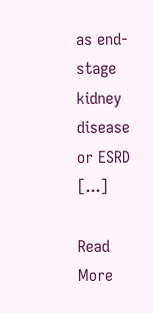as end-stage kidney disease or ESRD [...]

Read More